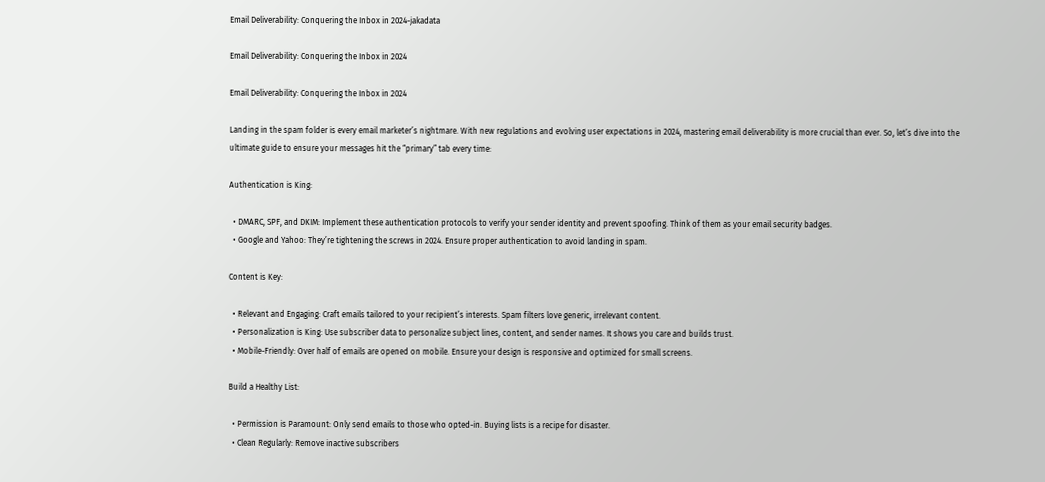Email Deliverability: Conquering the Inbox in 2024-jakadata

Email Deliverability: Conquering the Inbox in 2024

Email Deliverability: Conquering the Inbox in 2024

Landing in the spam folder is every email marketer’s nightmare. With new regulations and evolving user expectations in 2024, mastering email deliverability is more crucial than ever. So, let’s dive into the ultimate guide to ensure your messages hit the “primary” tab every time:

Authentication is King:

  • DMARC, SPF, and DKIM: Implement these authentication protocols to verify your sender identity and prevent spoofing. Think of them as your email security badges.
  • Google and Yahoo: They’re tightening the screws in 2024. Ensure proper authentication to avoid landing in spam.

Content is Key:

  • Relevant and Engaging: Craft emails tailored to your recipient’s interests. Spam filters love generic, irrelevant content.
  • Personalization is King: Use subscriber data to personalize subject lines, content, and sender names. It shows you care and builds trust.
  • Mobile-Friendly: Over half of emails are opened on mobile. Ensure your design is responsive and optimized for small screens.

Build a Healthy List:

  • Permission is Paramount: Only send emails to those who opted-in. Buying lists is a recipe for disaster.
  • Clean Regularly: Remove inactive subscribers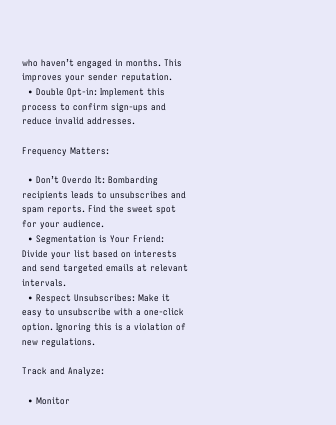who haven’t engaged in months. This improves your sender reputation.
  • Double Opt-in: Implement this process to confirm sign-ups and reduce invalid addresses.

Frequency Matters:

  • Don’t Overdo It: Bombarding recipients leads to unsubscribes and spam reports. Find the sweet spot for your audience.
  • Segmentation is Your Friend: Divide your list based on interests and send targeted emails at relevant intervals.
  • Respect Unsubscribes: Make it easy to unsubscribe with a one-click option. Ignoring this is a violation of new regulations.

Track and Analyze:

  • Monitor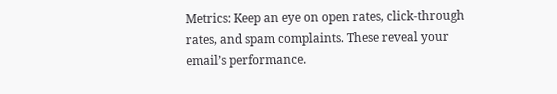Metrics: Keep an eye on open rates, click-through rates, and spam complaints. These reveal your email’s performance.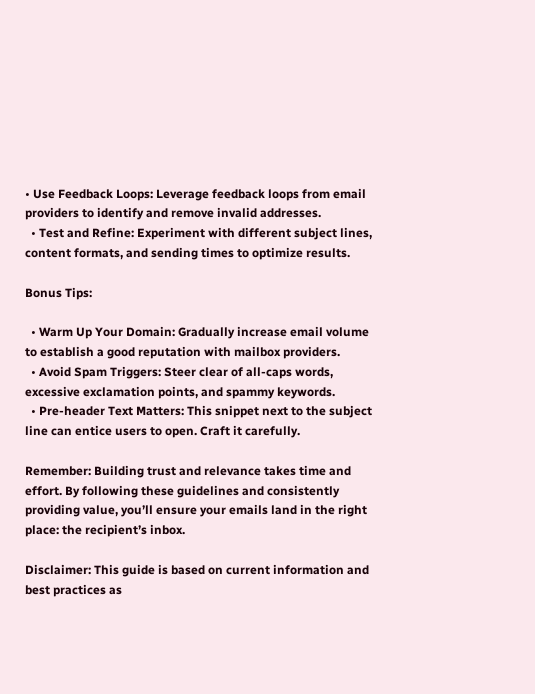• Use Feedback Loops: Leverage feedback loops from email providers to identify and remove invalid addresses.
  • Test and Refine: Experiment with different subject lines, content formats, and sending times to optimize results.

Bonus Tips:

  • Warm Up Your Domain: Gradually increase email volume to establish a good reputation with mailbox providers.
  • Avoid Spam Triggers: Steer clear of all-caps words, excessive exclamation points, and spammy keywords.
  • Pre-header Text Matters: This snippet next to the subject line can entice users to open. Craft it carefully.

Remember: Building trust and relevance takes time and effort. By following these guidelines and consistently providing value, you’ll ensure your emails land in the right place: the recipient’s inbox.

Disclaimer: This guide is based on current information and best practices as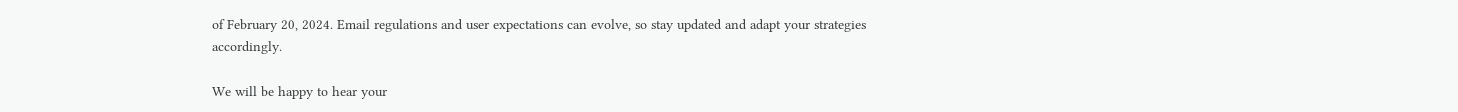of February 20, 2024. Email regulations and user expectations can evolve, so stay updated and adapt your strategies accordingly.

We will be happy to hear your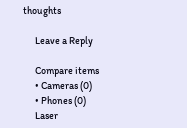thoughts

      Leave a Reply

      Compare items
      • Cameras (0)
      • Phones (0)
      Laser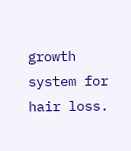growth system for hair loss.